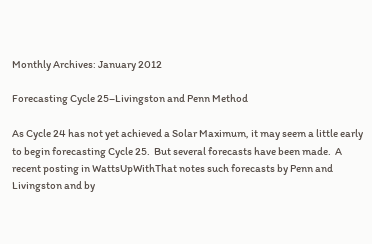Monthly Archives: January 2012

Forecasting Cycle 25–Livingston and Penn Method

As Cycle 24 has not yet achieved a Solar Maximum, it may seem a little early to begin forecasting Cycle 25.  But several forecasts have been made.  A recent posting in WattsUpWithThat notes such forecasts by Penn and Livingston and by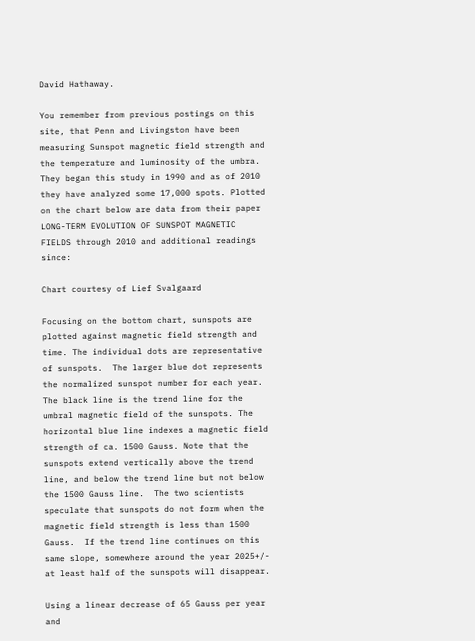David Hathaway.

You remember from previous postings on this site, that Penn and Livingston have been measuring Sunspot magnetic field strength and the temperature and luminosity of the umbra.   They began this study in 1990 and as of 2010 they have analyzed some 17,000 spots. Plotted on the chart below are data from their paper LONG-TERM EVOLUTION OF SUNSPOT MAGNETIC FIELDS through 2010 and additional readings since:

Chart courtesy of Lief Svalgaard

Focusing on the bottom chart, sunspots are plotted against magnetic field strength and time. The individual dots are representative of sunspots.  The larger blue dot represents the normalized sunspot number for each year. The black line is the trend line for the umbral magnetic field of the sunspots. The horizontal blue line indexes a magnetic field strength of ca. 1500 Gauss. Note that the sunspots extend vertically above the trend line, and below the trend line but not below the 1500 Gauss line.  The two scientists speculate that sunspots do not form when the magnetic field strength is less than 1500 Gauss.  If the trend line continues on this same slope, somewhere around the year 2025+/- at least half of the sunspots will disappear.

Using a linear decrease of 65 Gauss per year and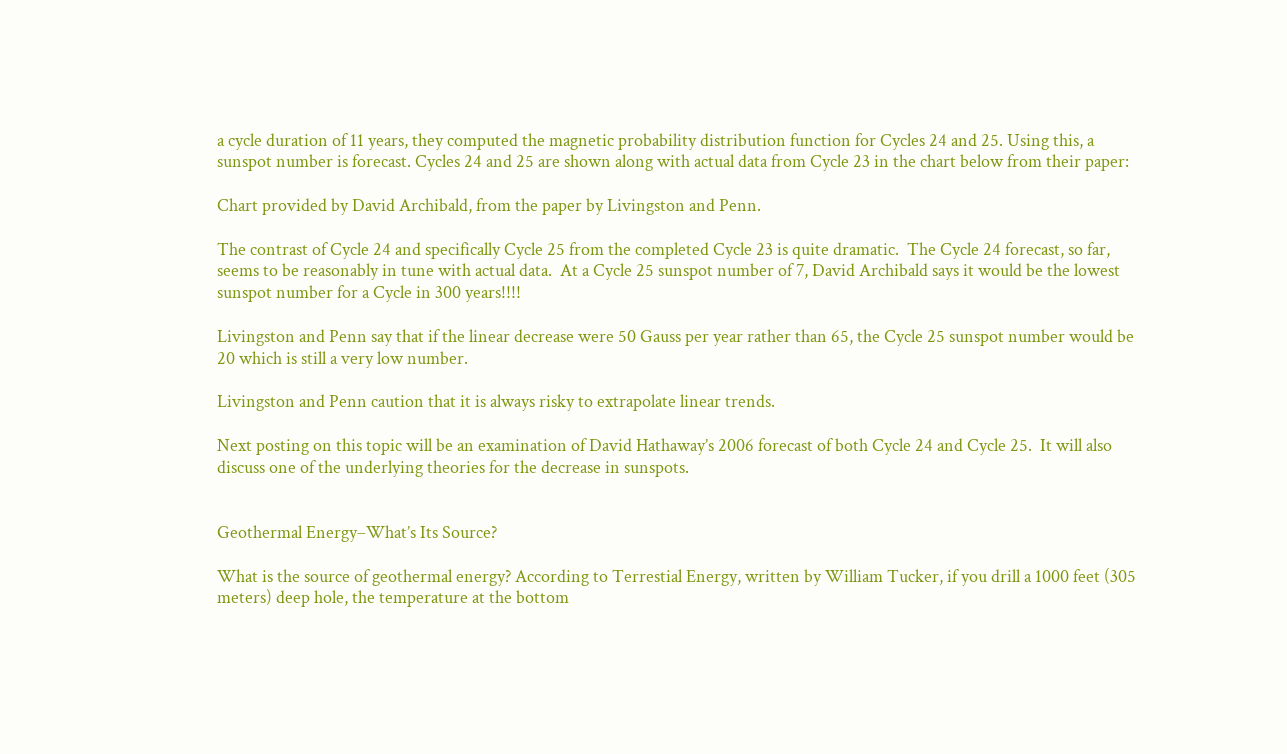a cycle duration of 11 years, they computed the magnetic probability distribution function for Cycles 24 and 25. Using this, a sunspot number is forecast. Cycles 24 and 25 are shown along with actual data from Cycle 23 in the chart below from their paper:

Chart provided by David Archibald, from the paper by Livingston and Penn.

The contrast of Cycle 24 and specifically Cycle 25 from the completed Cycle 23 is quite dramatic.  The Cycle 24 forecast, so far, seems to be reasonably in tune with actual data.  At a Cycle 25 sunspot number of 7, David Archibald says it would be the lowest sunspot number for a Cycle in 300 years!!!!

Livingston and Penn say that if the linear decrease were 50 Gauss per year rather than 65, the Cycle 25 sunspot number would be 20 which is still a very low number.

Livingston and Penn caution that it is always risky to extrapolate linear trends.

Next posting on this topic will be an examination of David Hathaway’s 2006 forecast of both Cycle 24 and Cycle 25.  It will also discuss one of the underlying theories for the decrease in sunspots.


Geothermal Energy–What’s Its Source?

What is the source of geothermal energy? According to Terrestial Energy, written by William Tucker, if you drill a 1000 feet (305 meters) deep hole, the temperature at the bottom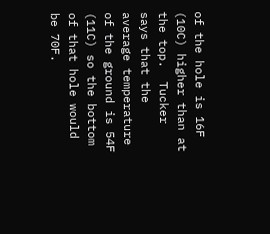of the hole is 16F (10C) higher than at the top.  Tucker says that the average temperature of the ground is 54F (11C) so the bottom of that hole would be 70F.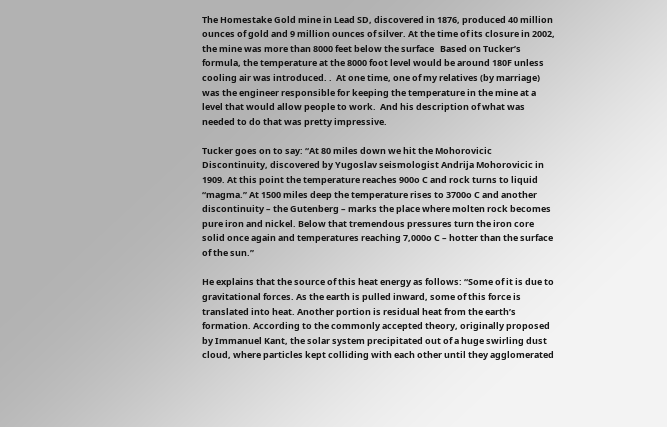The Homestake Gold mine in Lead SD, discovered in 1876, produced 40 million ounces of gold and 9 million ounces of silver. At the time of its closure in 2002, the mine was more than 8000 feet below the surface   Based on Tucker’s formula, the temperature at the 8000 foot level would be around 180F unless cooling air was introduced. .  At one time, one of my relatives (by marriage) was the engineer responsible for keeping the temperature in the mine at a level that would allow people to work.  And his description of what was needed to do that was pretty impressive.

Tucker goes on to say: “At 80 miles down we hit the Mohorovicic Discontinuity, discovered by Yugoslav seismologist Andrija Mohorovicic in 1909. At this point the temperature reaches 900o C and rock turns to liquid “magma.” At 1500 miles deep the temperature rises to 3700o C and another discontinuity – the Gutenberg – marks the place where molten rock becomes pure iron and nickel. Below that tremendous pressures turn the iron core solid once again and temperatures reaching 7,000o C – hotter than the surface of the sun.”

He explains that the source of this heat energy as follows: “Some of it is due to gravitational forces. As the earth is pulled inward, some of this force is translated into heat. Another portion is residual heat from the earth’s formation. According to the commonly accepted theory, originally proposed by Immanuel Kant, the solar system precipitated out of a huge swirling dust cloud, where particles kept colliding with each other until they agglomerated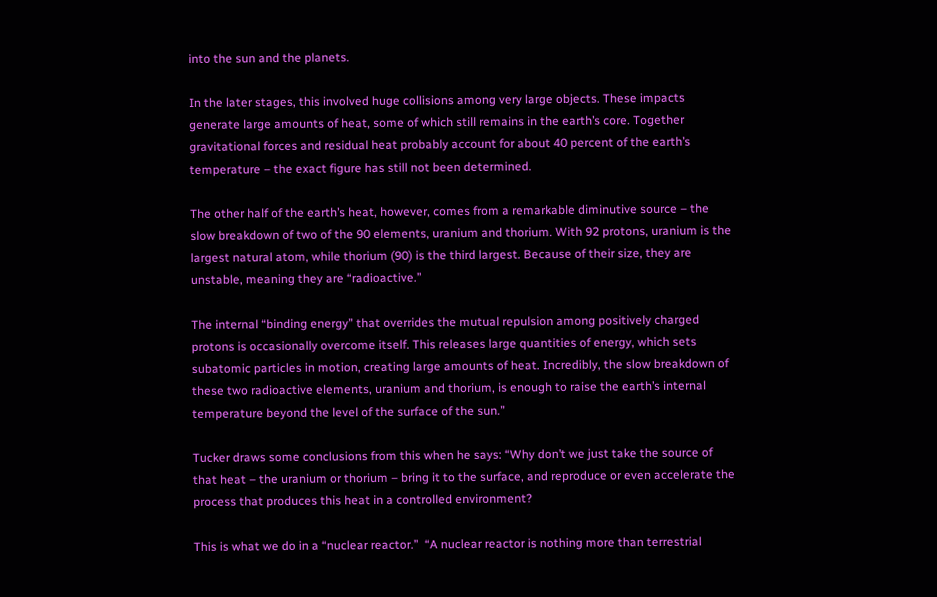into the sun and the planets.

In the later stages, this involved huge collisions among very large objects. These impacts generate large amounts of heat, some of which still remains in the earth’s core. Together gravitational forces and residual heat probably account for about 40 percent of the earth’s temperature – the exact figure has still not been determined.

The other half of the earth’s heat, however, comes from a remarkable diminutive source – the slow breakdown of two of the 90 elements, uranium and thorium. With 92 protons, uranium is the largest natural atom, while thorium (90) is the third largest. Because of their size, they are unstable, meaning they are “radioactive.”

The internal “binding energy” that overrides the mutual repulsion among positively charged protons is occasionally overcome itself. This releases large quantities of energy, which sets subatomic particles in motion, creating large amounts of heat. Incredibly, the slow breakdown of these two radioactive elements, uranium and thorium, is enough to raise the earth’s internal temperature beyond the level of the surface of the sun.”

Tucker draws some conclusions from this when he says: “Why don’t we just take the source of that heat – the uranium or thorium – bring it to the surface, and reproduce or even accelerate the process that produces this heat in a controlled environment?

This is what we do in a “nuclear reactor.”  “A nuclear reactor is nothing more than terrestrial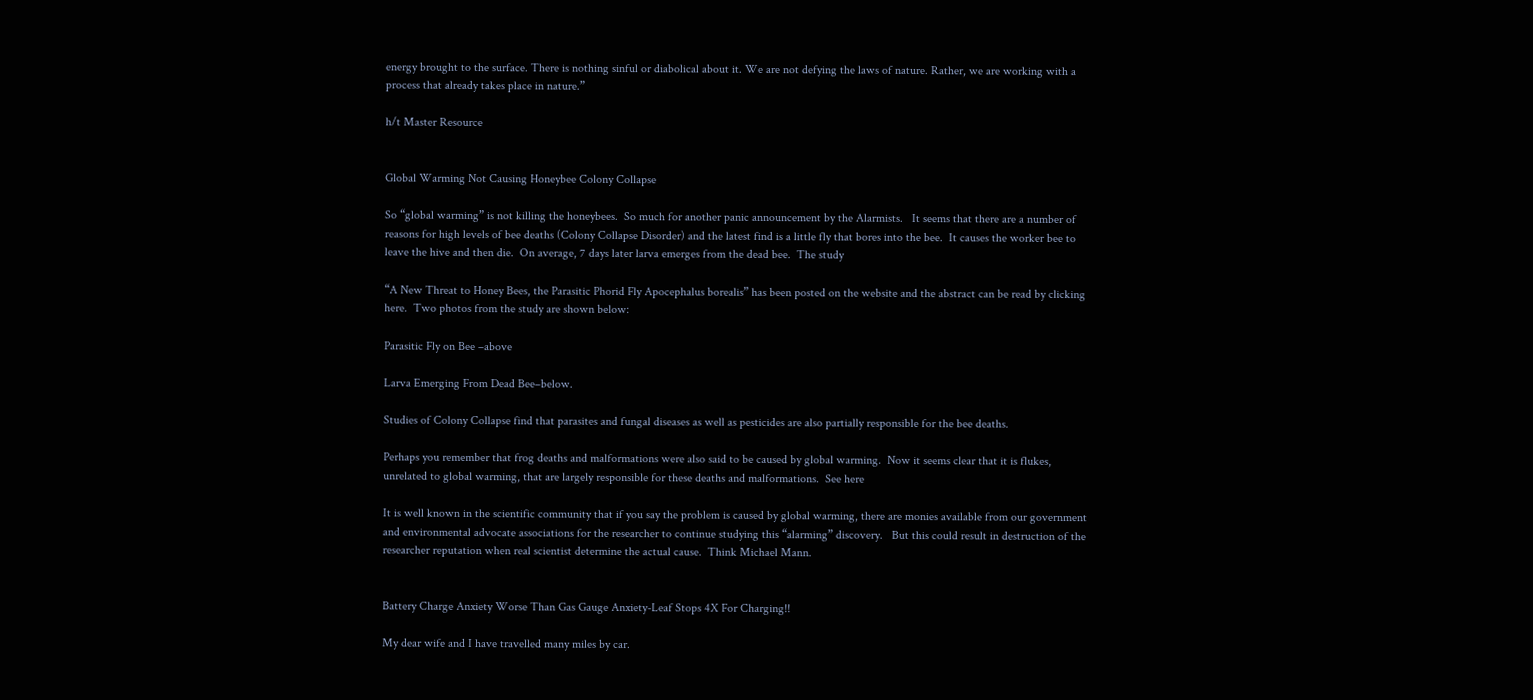energy brought to the surface. There is nothing sinful or diabolical about it. We are not defying the laws of nature. Rather, we are working with a process that already takes place in nature.”

h/t Master Resource


Global Warming Not Causing Honeybee Colony Collapse

So “global warming” is not killing the honeybees.  So much for another panic announcement by the Alarmists.   It seems that there are a number of reasons for high levels of bee deaths (Colony Collapse Disorder) and the latest find is a little fly that bores into the bee.  It causes the worker bee to leave the hive and then die.  On average, 7 days later larva emerges from the dead bee.  The study

“A New Threat to Honey Bees, the Parasitic Phorid Fly Apocephalus borealis” has been posted on the website and the abstract can be read by clicking here.  Two photos from the study are shown below:

Parasitic Fly on Bee –above

Larva Emerging From Dead Bee–below.

Studies of Colony Collapse find that parasites and fungal diseases as well as pesticides are also partially responsible for the bee deaths.

Perhaps you remember that frog deaths and malformations were also said to be caused by global warming.  Now it seems clear that it is flukes, unrelated to global warming, that are largely responsible for these deaths and malformations.  See here

It is well known in the scientific community that if you say the problem is caused by global warming, there are monies available from our government and environmental advocate associations for the researcher to continue studying this “alarming” discovery.   But this could result in destruction of the researcher reputation when real scientist determine the actual cause.  Think Michael Mann.


Battery Charge Anxiety Worse Than Gas Gauge Anxiety-Leaf Stops 4X For Charging!!

My dear wife and I have travelled many miles by car.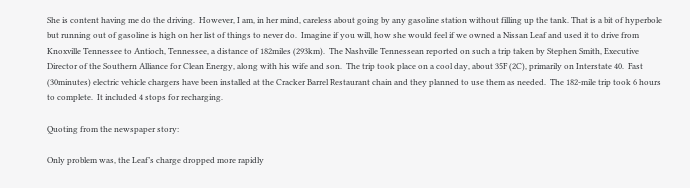She is content having me do the driving.  However, I am, in her mind, careless about going by any gasoline station without filling up the tank. That is a bit of hyperbole but running out of gasoline is high on her list of things to never do.  Imagine if you will, how she would feel if we owned a Nissan Leaf and used it to drive from Knoxville Tennessee to Antioch, Tennessee, a distance of 182miles (293km).  The Nashville Tennessean reported on such a trip taken by Stephen Smith, Executive Director of the Southern Alliance for Clean Energy, along with his wife and son.  The trip took place on a cool day, about 35F (2C), primarily on Interstate 40.  Fast (30minutes) electric vehicle chargers have been installed at the Cracker Barrel Restaurant chain and they planned to use them as needed.  The 182-mile trip took 6 hours to complete.  It included 4 stops for recharging.

Quoting from the newspaper story:

Only problem was, the Leaf’s charge dropped more rapidly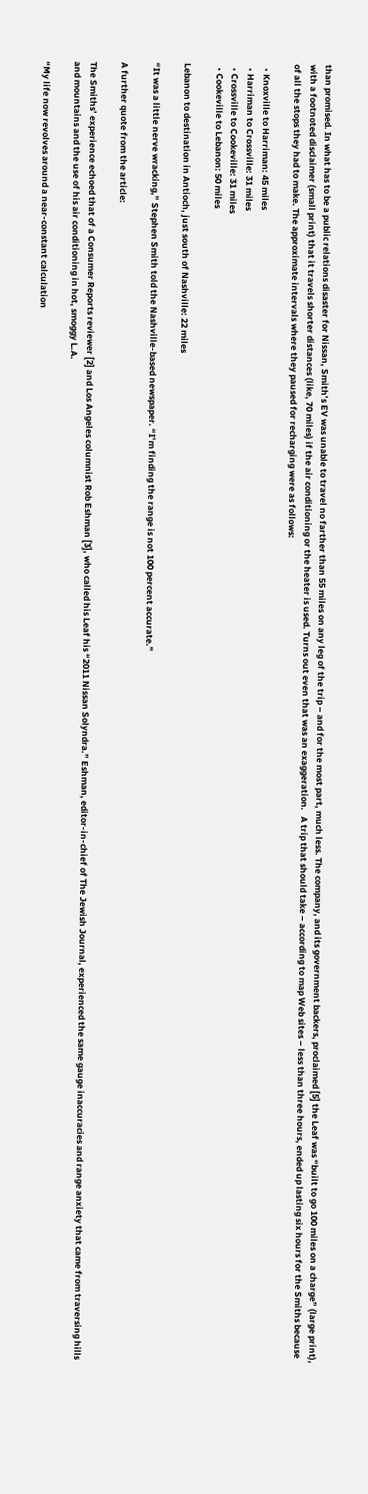than promised. In what has to be a public relations disaster for Nissan, Smith’s EV was unable to travel no farther than 55 miles on any leg of the trip – and for the most part, much less. The company, and its government backers, proclaimed [5] the Leaf was “built to go 100 miles on a charge” (large print), with a footnoted disclaimer (small print) that it travels shorter distances (like, 70 miles) if the air conditioning or the heater is used. Turns out even that was an exaggeration.   A trip that should take – according to map Web sites – less than three hours, ended up lasting six hours for the Smiths because of all the stops they had to make. The approximate intervals where they paused for recharging were as follows:

  • Knoxville to Harriman: 45 miles
  • Harriman to Crossville: 31 miles
  • Crossville to Cookeville: 31 miles
  • Cookeville to Lebanon: 50 miles

Lebanon to destination in Antioch, just south of Nashville: 22 miles

“It was a little nerve wracking,” Stephen Smith told the Nashville-based newspaper. “I’m finding the range is not 100 percent accurate.”

A further quote from the article:

The Smiths’ experience echoed that of a Consumer Reports reviewer [2] and Los Angeles columnist Rob Eshman [3], who called his Leaf his “2011 Nissan Solyndra.” Eshman, editor-in-chief of The Jewish Journal, experienced the same gauge inaccuracies and range anxiety that came from traversing hills and mountains and the use of his air conditioning in hot, smoggy L.A.

“My life now revolves around a near-constant calculation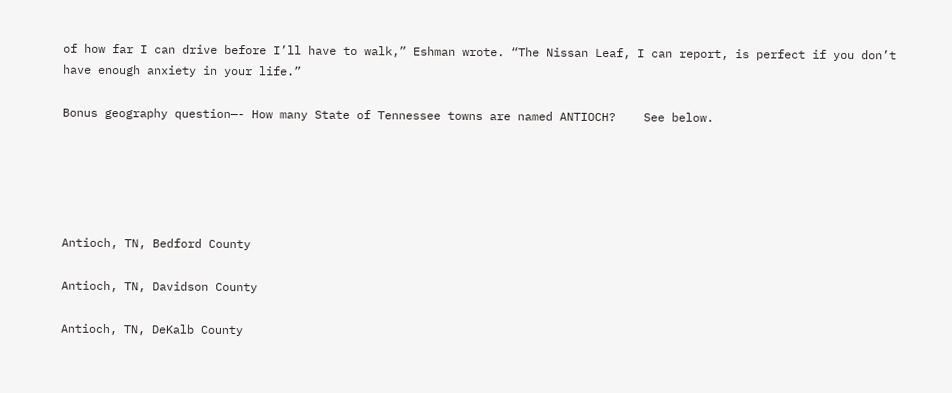of how far I can drive before I’ll have to walk,” Eshman wrote. “The Nissan Leaf, I can report, is perfect if you don’t have enough anxiety in your life.”

Bonus geography question—- How many State of Tennessee towns are named ANTIOCH?    See below.





Antioch, TN, Bedford County

Antioch, TN, Davidson County

Antioch, TN, DeKalb County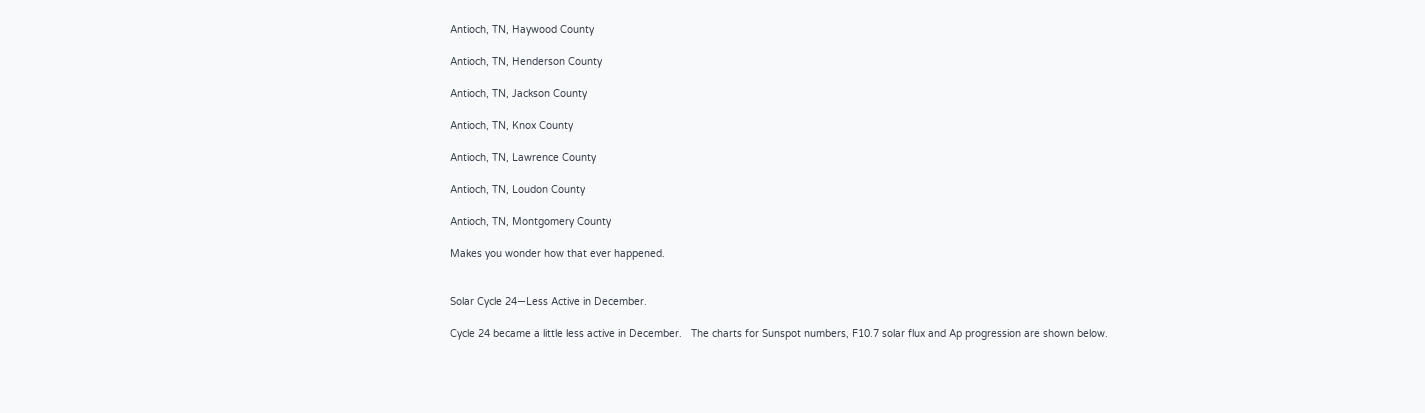Antioch, TN, Haywood County

Antioch, TN, Henderson County

Antioch, TN, Jackson County

Antioch, TN, Knox County

Antioch, TN, Lawrence County

Antioch, TN, Loudon County

Antioch, TN, Montgomery County

Makes you wonder how that ever happened.


Solar Cycle 24—Less Active in December.

Cycle 24 became a little less active in December.   The charts for Sunspot numbers, F10.7 solar flux and Ap progression are shown below.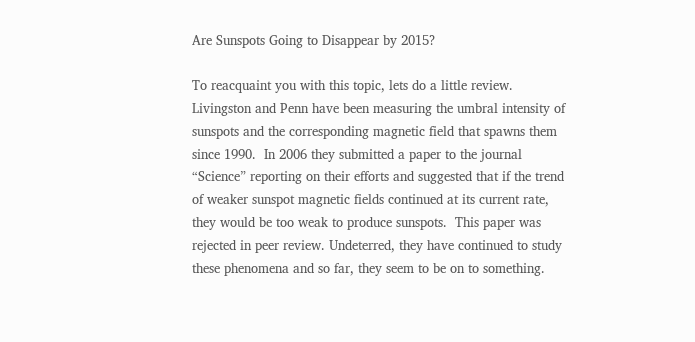Are Sunspots Going to Disappear by 2015?

To reacquaint you with this topic, lets do a little review.  Livingston and Penn have been measuring the umbral intensity of sunspots and the corresponding magnetic field that spawns them since 1990.  In 2006 they submitted a paper to the journal “Science” reporting on their efforts and suggested that if the trend of weaker sunspot magnetic fields continued at its current rate, they would be too weak to produce sunspots.  This paper was rejected in peer review. Undeterred, they have continued to study these phenomena and so far, they seem to be on to something.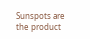Sunspots are the product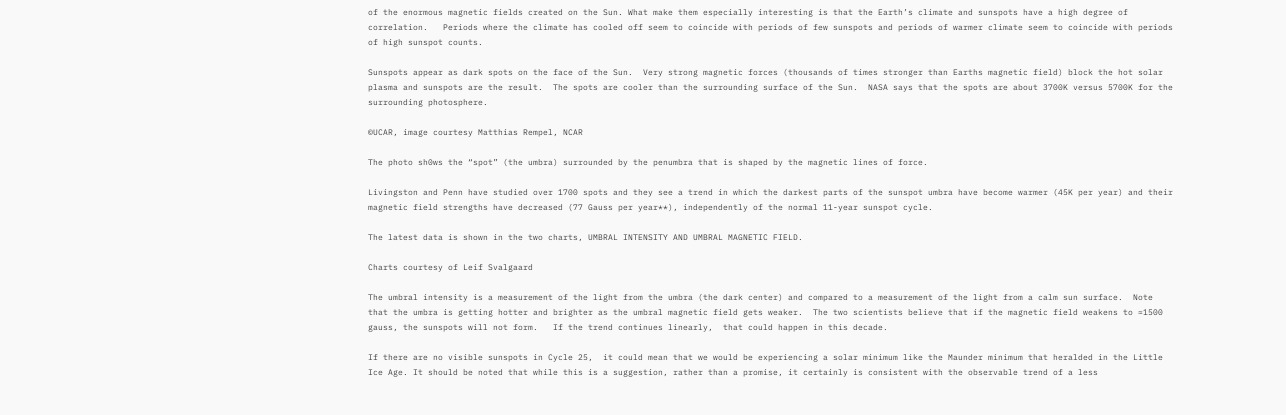of the enormous magnetic fields created on the Sun. What make them especially interesting is that the Earth’s climate and sunspots have a high degree of correlation.   Periods where the climate has cooled off seem to coincide with periods of few sunspots and periods of warmer climate seem to coincide with periods of high sunspot counts.

Sunspots appear as dark spots on the face of the Sun.  Very strong magnetic forces (thousands of times stronger than Earths magnetic field) block the hot solar plasma and sunspots are the result.  The spots are cooler than the surrounding surface of the Sun.  NASA says that the spots are about 3700K versus 5700K for the surrounding photosphere.

©UCAR, image courtesy Matthias Rempel, NCAR

The photo sh0ws the “spot” (the umbra) surrounded by the penumbra that is shaped by the magnetic lines of force.

Livingston and Penn have studied over 1700 spots and they see a trend in which the darkest parts of the sunspot umbra have become warmer (45K per year) and their magnetic field strengths have decreased (77 Gauss per year**), independently of the normal 11-year sunspot cycle.

The latest data is shown in the two charts, UMBRAL INTENSITY AND UMBRAL MAGNETIC FIELD.

Charts courtesy of Leif Svalgaard

The umbral intensity is a measurement of the light from the umbra (the dark center) and compared to a measurement of the light from a calm sun surface.  Note that the umbra is getting hotter and brighter as the umbral magnetic field gets weaker.  The two scientists believe that if the magnetic field weakens to ≈1500 gauss, the sunspots will not form.   If the trend continues linearly,  that could happen in this decade.

If there are no visible sunspots in Cycle 25,  it could mean that we would be experiencing a solar minimum like the Maunder minimum that heralded in the Little Ice Age. It should be noted that while this is a suggestion, rather than a promise, it certainly is consistent with the observable trend of a less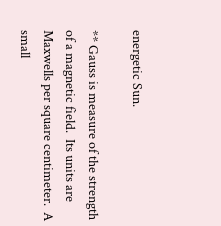energetic Sun.

** Gauss is measure of the strength of a magnetic field.  Its units are Maxwells per square centimeter.  A small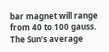bar magnet will range from 40 to 100 gauss. The Sun’s average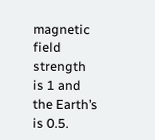magnetic field strength is 1 and the Earth’s is 0.5.